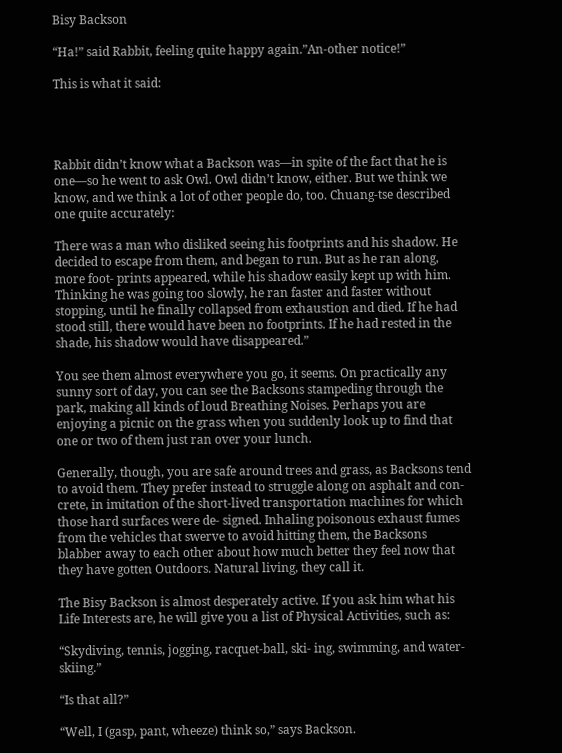Bisy Backson

“Ha!” said Rabbit, feeling quite happy again.”An-other notice!”

This is what it said:




Rabbit didn’t know what a Backson was—in spite of the fact that he is one—so he went to ask Owl. Owl didn’t know, either. But we think we know, and we think a lot of other people do, too. Chuang-tse described one quite accurately:

There was a man who disliked seeing his footprints and his shadow. He decided to escape from them, and began to run. But as he ran along, more foot- prints appeared, while his shadow easily kept up with him. Thinking he was going too slowly, he ran faster and faster without stopping, until he finally collapsed from exhaustion and died. If he had stood still, there would have been no footprints. If he had rested in the shade, his shadow would have disappeared.”

You see them almost everywhere you go, it seems. On practically any sunny sort of day, you can see the Backsons stampeding through the park, making all kinds of loud Breathing Noises. Perhaps you are enjoying a picnic on the grass when you suddenly look up to find that one or two of them just ran over your lunch.

Generally, though, you are safe around trees and grass, as Backsons tend to avoid them. They prefer instead to struggle along on asphalt and con- crete, in imitation of the short-lived transportation machines for which those hard surfaces were de- signed. Inhaling poisonous exhaust fumes from the vehicles that swerve to avoid hitting them, the Backsons blabber away to each other about how much better they feel now that they have gotten Outdoors. Natural living, they call it.

The Bisy Backson is almost desperately active. If you ask him what his Life Interests are, he will give you a list of Physical Activities, such as:

“Skydiving, tennis, jogging, racquet-ball, ski- ing, swimming, and water-skiing.”

“Is that all?”

“Well, I (gasp, pant, wheeze) think so,” says Backson.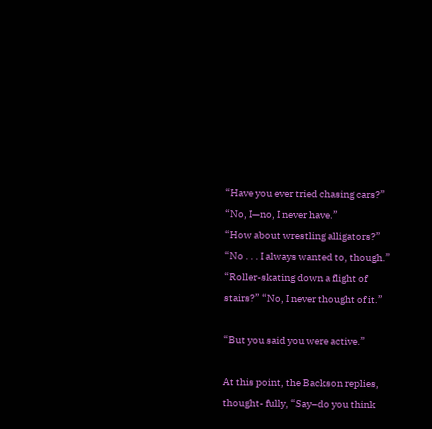“Have you ever tried chasing cars?” “No, I—no, I never have.”
“How about wrestling alligators?”
“No . . . I always wanted to, though.” “Roller-skating down a flight of stairs?” “No, I never thought of it.”

“But you said you were active.”

At this point, the Backson replies, thought- fully, “Say–do you think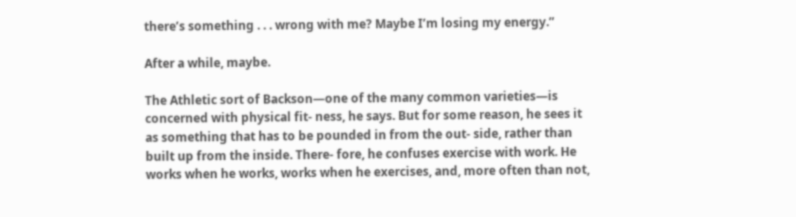there’s something . . . wrong with me? Maybe I’m losing my energy.”

After a while, maybe.

The Athletic sort of Backson—one of the many common varieties—is concerned with physical fit- ness, he says. But for some reason, he sees it as something that has to be pounded in from the out- side, rather than built up from the inside. There- fore, he confuses exercise with work. He works when he works, works when he exercises, and, more often than not,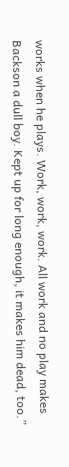works when he plays. Work, work, work. All work and no play makes Backson a dull boy. Kept up for long enough, it makes him dead, too.”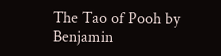The Tao of Pooh by Benjamin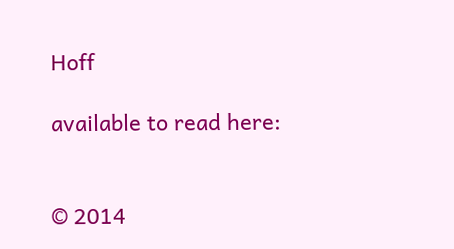Hoff

available to read here:


© 2014